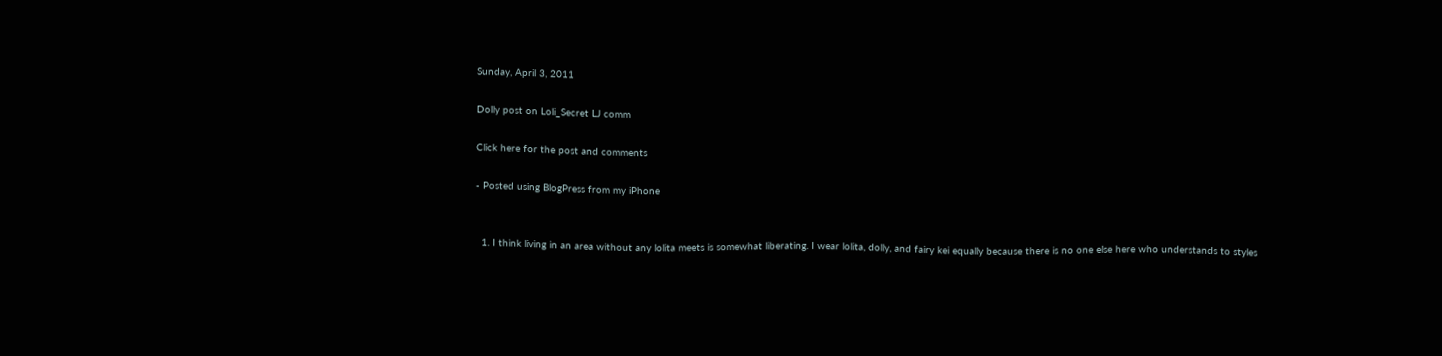Sunday, April 3, 2011

Dolly post on Loli_Secret LJ comm

Click here for the post and comments

- Posted using BlogPress from my iPhone


  1. I think living in an area without any lolita meets is somewhat liberating. I wear lolita, dolly, and fairy kei equally because there is no one else here who understands to styles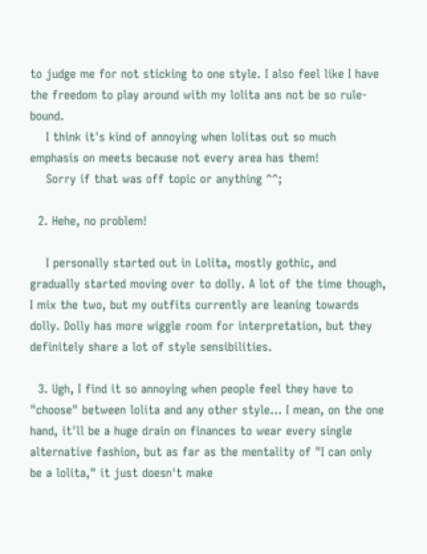to judge me for not sticking to one style. I also feel like I have the freedom to play around with my lolita ans not be so rule-bound.
    I think it's kind of annoying when lolitas out so much emphasis on meets because not every area has them!
    Sorry if that was off topic or anything ^^;

  2. Hehe, no problem!

    I personally started out in Lolita, mostly gothic, and gradually started moving over to dolly. A lot of the time though, I mix the two, but my outfits currently are leaning towards dolly. Dolly has more wiggle room for interpretation, but they definitely share a lot of style sensibilities.

  3. Ugh, I find it so annoying when people feel they have to "choose" between lolita and any other style... I mean, on the one hand, it'll be a huge drain on finances to wear every single alternative fashion, but as far as the mentality of "I can only be a lolita," it just doesn't make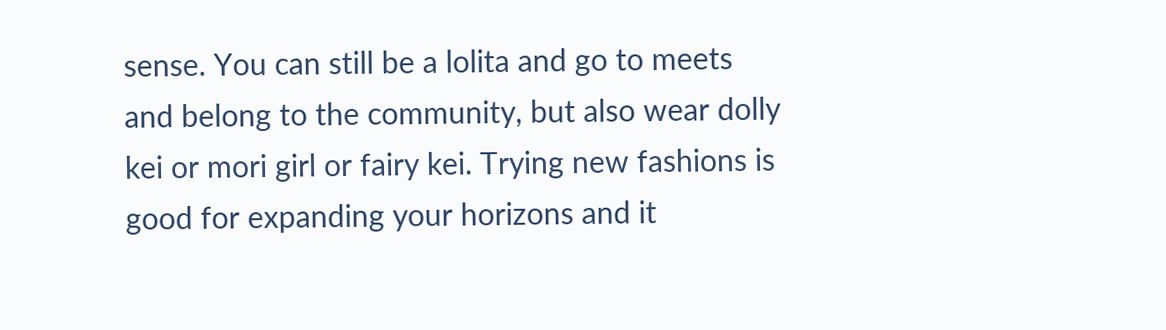sense. You can still be a lolita and go to meets and belong to the community, but also wear dolly kei or mori girl or fairy kei. Trying new fashions is good for expanding your horizons and it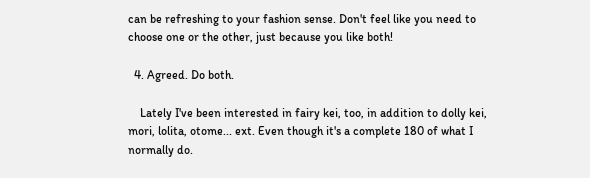can be refreshing to your fashion sense. Don't feel like you need to choose one or the other, just because you like both!

  4. Agreed. Do both.

    Lately I've been interested in fairy kei, too, in addition to dolly kei, mori, lolita, otome... ext. Even though it's a complete 180 of what I normally do.